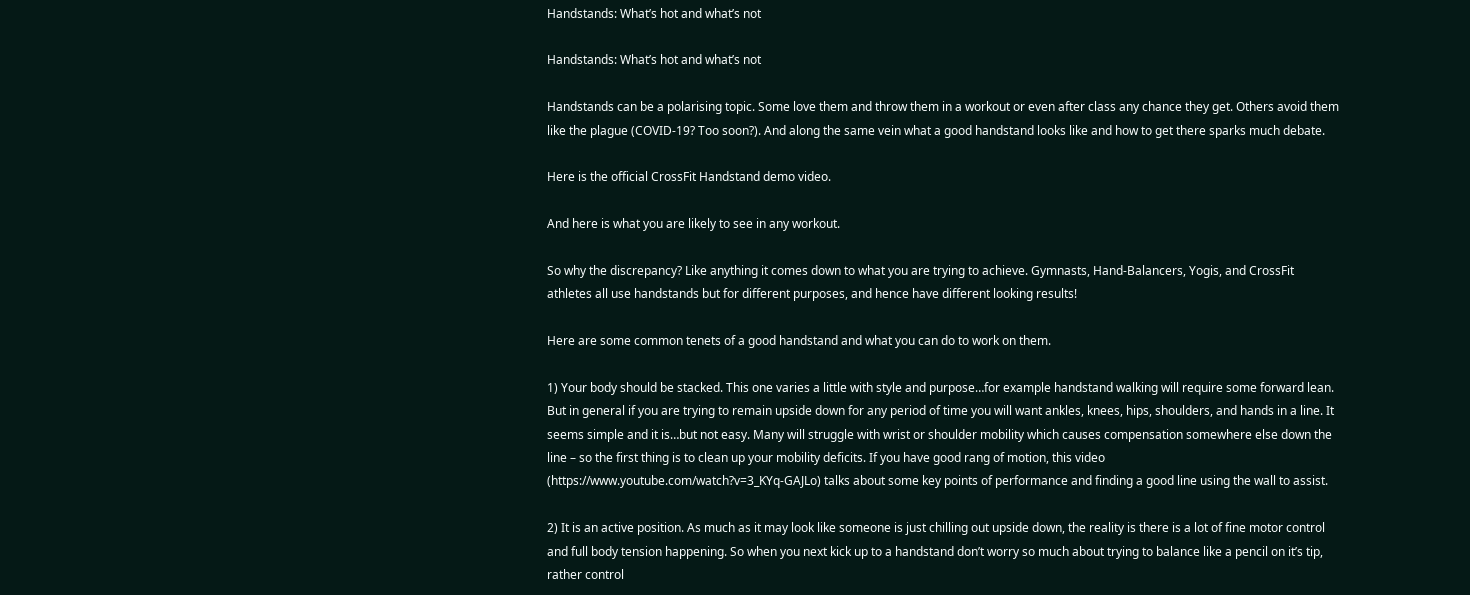Handstands: What’s hot and what’s not

Handstands: What’s hot and what’s not

Handstands can be a polarising topic. Some love them and throw them in a workout or even after class any chance they get. Others avoid them like the plague (COVID-19? Too soon?). And along the same vein what a good handstand looks like and how to get there sparks much debate.

Here is the official CrossFit Handstand demo video.

And here is what you are likely to see in any workout.

So why the discrepancy? Like anything it comes down to what you are trying to achieve. Gymnasts, Hand-Balancers, Yogis, and CrossFit athletes all use handstands but for different purposes, and hence have different looking results!

Here are some common tenets of a good handstand and what you can do to work on them.

1) Your body should be stacked. This one varies a little with style and purpose…for example handstand walking will require some forward lean. But in general if you are trying to remain upside down for any period of time you will want ankles, knees, hips, shoulders, and hands in a line. It seems simple and it is…but not easy. Many will struggle with wrist or shoulder mobility which causes compensation somewhere else down the line – so the first thing is to clean up your mobility deficits. If you have good rang of motion, this video (https://www.youtube.com/watch?v=3_KYq-GAJLo) talks about some key points of performance and finding a good line using the wall to assist.

2) It is an active position. As much as it may look like someone is just chilling out upside down, the reality is there is a lot of fine motor control and full body tension happening. So when you next kick up to a handstand don’t worry so much about trying to balance like a pencil on it’s tip, rather control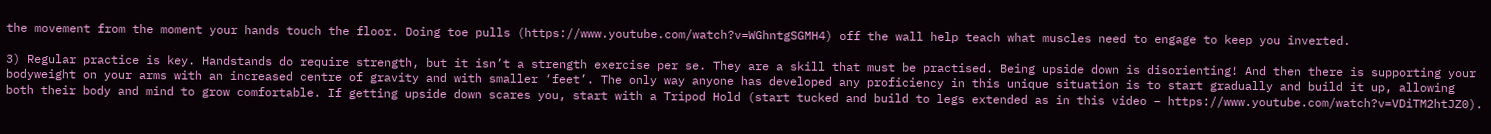the movement from the moment your hands touch the floor. Doing toe pulls (https://www.youtube.com/watch?v=WGhntgSGMH4) off the wall help teach what muscles need to engage to keep you inverted.

3) Regular practice is key. Handstands do require strength, but it isn’t a strength exercise per se. They are a skill that must be practised. Being upside down is disorienting! And then there is supporting your bodyweight on your arms with an increased centre of gravity and with smaller ‘feet’. The only way anyone has developed any proficiency in this unique situation is to start gradually and build it up, allowing both their body and mind to grow comfortable. If getting upside down scares you, start with a Tripod Hold (start tucked and build to legs extended as in this video – https://www.youtube.com/watch?v=VDiTM2htJZ0).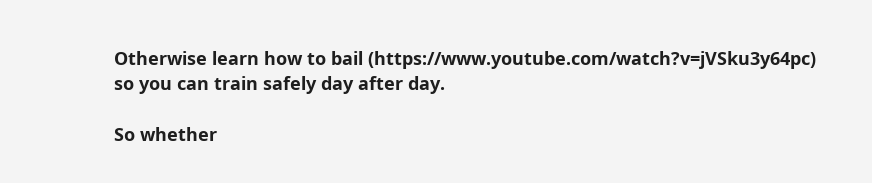Otherwise learn how to bail (https://www.youtube.com/watch?v=jVSku3y64pc) so you can train safely day after day.

So whether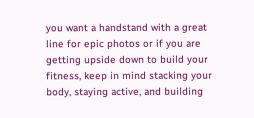you want a handstand with a great line for epic photos or if you are getting upside down to build your fitness, keep in mind stacking your body, staying active, and building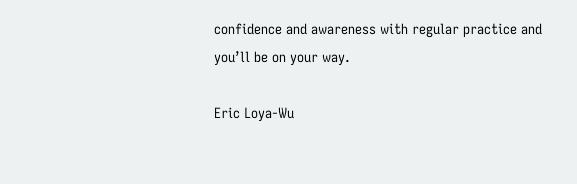confidence and awareness with regular practice and you’ll be on your way.

Eric Loya-Wu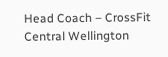Head Coach – CrossFit Central Wellington